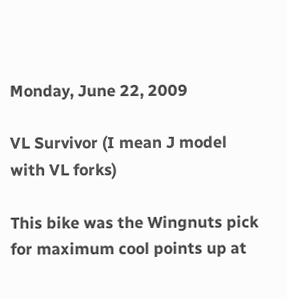Monday, June 22, 2009

VL Survivor (I mean J model with VL forks)

This bike was the Wingnuts pick for maximum cool points up at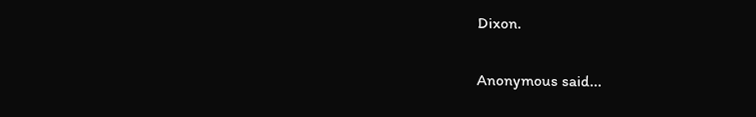Dixon.


Anonymous said...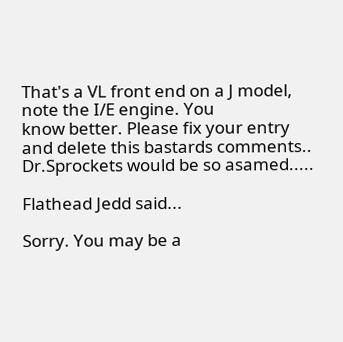That's a VL front end on a J model, note the I/E engine. You
know better. Please fix your entry
and delete this bastards comments..
Dr.Sprockets would be so asamed.....

Flathead Jedd said...

Sorry. You may be a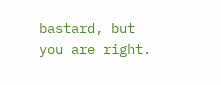bastard, but you are right.